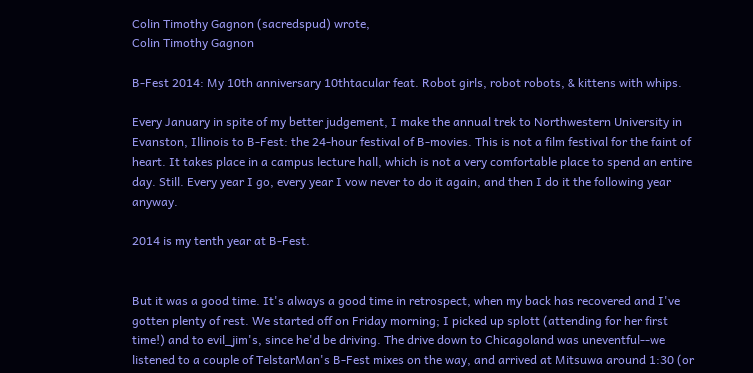Colin Timothy Gagnon (sacredspud) wrote,
Colin Timothy Gagnon

B-Fest 2014: My 10th anniversary 10thtacular feat. Robot girls, robot robots, & kittens with whips.

Every January in spite of my better judgement, I make the annual trek to Northwestern University in Evanston, Illinois to B-Fest: the 24-hour festival of B-movies. This is not a film festival for the faint of heart. It takes place in a campus lecture hall, which is not a very comfortable place to spend an entire day. Still. Every year I go, every year I vow never to do it again, and then I do it the following year anyway.

2014 is my tenth year at B-Fest.


But it was a good time. It's always a good time in retrospect, when my back has recovered and I've gotten plenty of rest. We started off on Friday morning; I picked up splott (attending for her first time!) and to evil_jim's, since he'd be driving. The drive down to Chicagoland was uneventful--we listened to a couple of TelstarMan's B-Fest mixes on the way, and arrived at Mitsuwa around 1:30 (or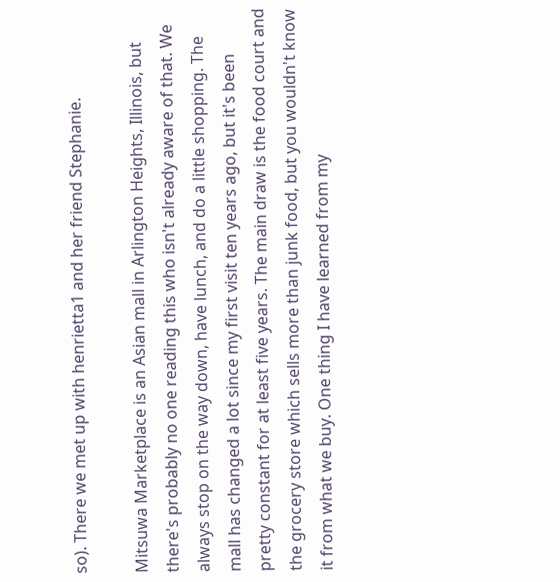so). There we met up with henrietta1 and her friend Stephanie.

Mitsuwa Marketplace is an Asian mall in Arlington Heights, Illinois, but there's probably no one reading this who isn't already aware of that. We always stop on the way down, have lunch, and do a little shopping. The mall has changed a lot since my first visit ten years ago, but it's been pretty constant for at least five years. The main draw is the food court and the grocery store which sells more than junk food, but you wouldn't know it from what we buy. One thing I have learned from my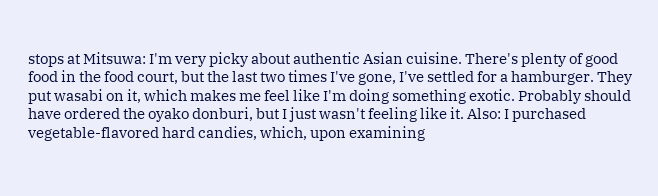stops at Mitsuwa: I'm very picky about authentic Asian cuisine. There's plenty of good food in the food court, but the last two times I've gone, I've settled for a hamburger. They put wasabi on it, which makes me feel like I'm doing something exotic. Probably should have ordered the oyako donburi, but I just wasn't feeling like it. Also: I purchased vegetable-flavored hard candies, which, upon examining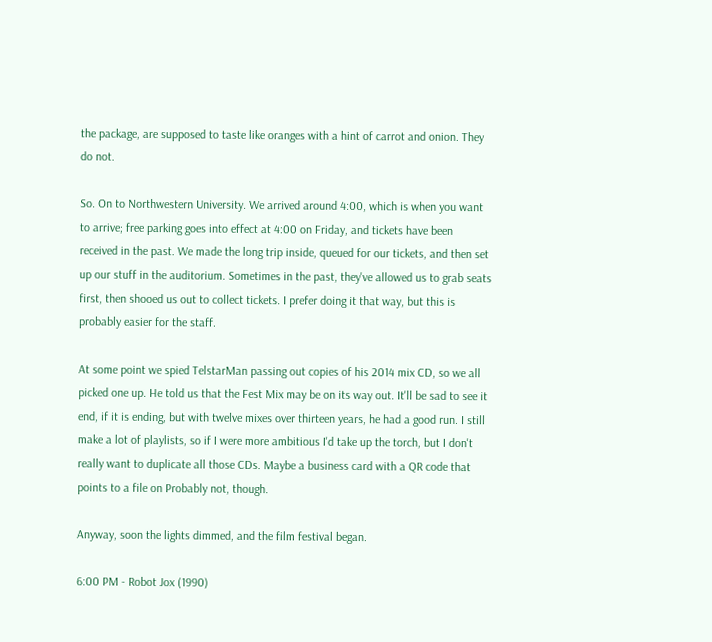the package, are supposed to taste like oranges with a hint of carrot and onion. They do not.

So. On to Northwestern University. We arrived around 4:00, which is when you want to arrive; free parking goes into effect at 4:00 on Friday, and tickets have been received in the past. We made the long trip inside, queued for our tickets, and then set up our stuff in the auditorium. Sometimes in the past, they've allowed us to grab seats first, then shooed us out to collect tickets. I prefer doing it that way, but this is probably easier for the staff.

At some point we spied TelstarMan passing out copies of his 2014 mix CD, so we all picked one up. He told us that the Fest Mix may be on its way out. It'll be sad to see it end, if it is ending, but with twelve mixes over thirteen years, he had a good run. I still make a lot of playlists, so if I were more ambitious I'd take up the torch, but I don't really want to duplicate all those CDs. Maybe a business card with a QR code that points to a file on Probably not, though.

Anyway, soon the lights dimmed, and the film festival began.

6:00 PM - Robot Jox (1990)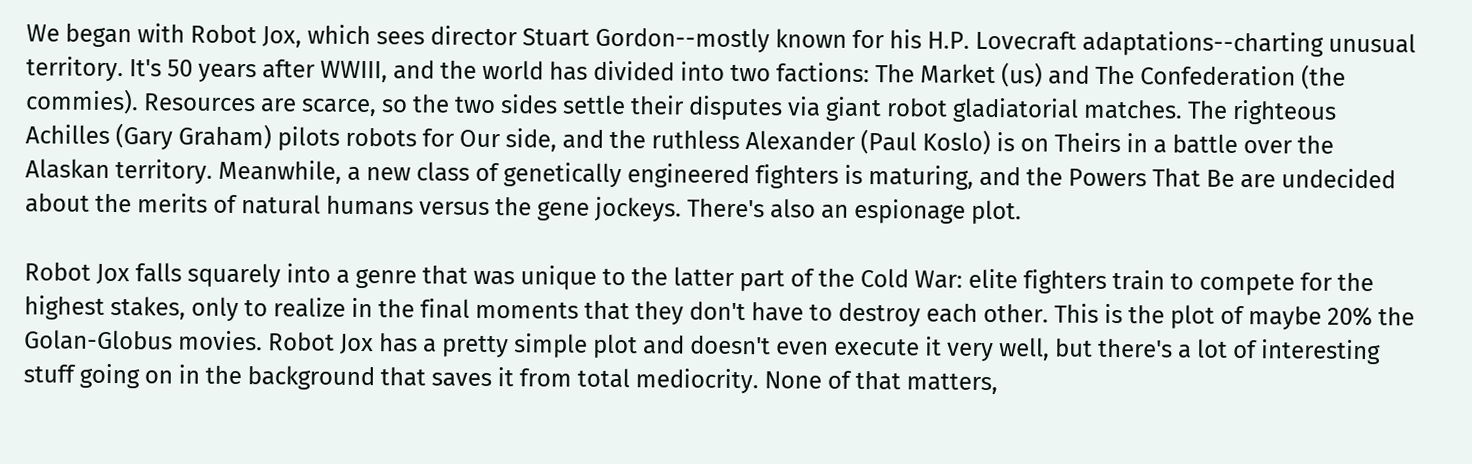We began with Robot Jox, which sees director Stuart Gordon--mostly known for his H.P. Lovecraft adaptations--charting unusual territory. It's 50 years after WWIII, and the world has divided into two factions: The Market (us) and The Confederation (the commies). Resources are scarce, so the two sides settle their disputes via giant robot gladiatorial matches. The righteous Achilles (Gary Graham) pilots robots for Our side, and the ruthless Alexander (Paul Koslo) is on Theirs in a battle over the Alaskan territory. Meanwhile, a new class of genetically engineered fighters is maturing, and the Powers That Be are undecided about the merits of natural humans versus the gene jockeys. There's also an espionage plot.

Robot Jox falls squarely into a genre that was unique to the latter part of the Cold War: elite fighters train to compete for the highest stakes, only to realize in the final moments that they don't have to destroy each other. This is the plot of maybe 20% the Golan-Globus movies. Robot Jox has a pretty simple plot and doesn't even execute it very well, but there's a lot of interesting stuff going on in the background that saves it from total mediocrity. None of that matters,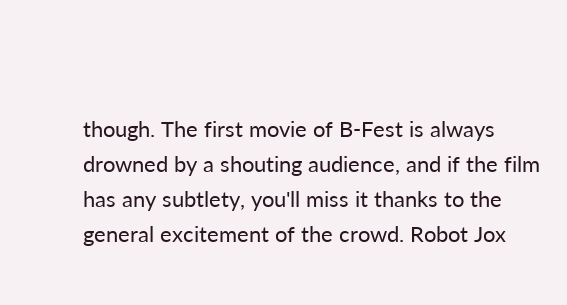though. The first movie of B-Fest is always drowned by a shouting audience, and if the film has any subtlety, you'll miss it thanks to the general excitement of the crowd. Robot Jox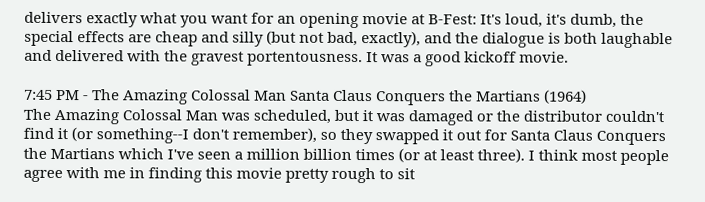delivers exactly what you want for an opening movie at B-Fest: It's loud, it's dumb, the special effects are cheap and silly (but not bad, exactly), and the dialogue is both laughable and delivered with the gravest portentousness. It was a good kickoff movie.

7:45 PM - The Amazing Colossal Man Santa Claus Conquers the Martians (1964)
The Amazing Colossal Man was scheduled, but it was damaged or the distributor couldn't find it (or something--I don't remember), so they swapped it out for Santa Claus Conquers the Martians which I've seen a million billion times (or at least three). I think most people agree with me in finding this movie pretty rough to sit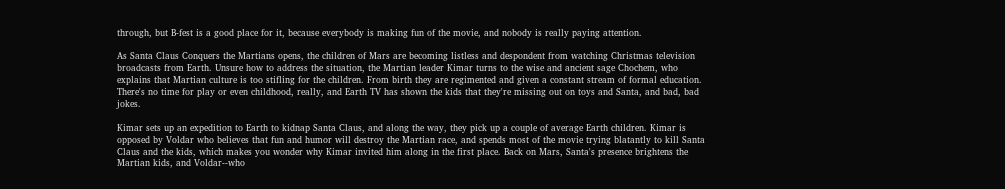through, but B-fest is a good place for it, because everybody is making fun of the movie, and nobody is really paying attention.

As Santa Claus Conquers the Martians opens, the children of Mars are becoming listless and despondent from watching Christmas television broadcasts from Earth. Unsure how to address the situation, the Martian leader Kimar turns to the wise and ancient sage Chochem, who explains that Martian culture is too stifling for the children. From birth they are regimented and given a constant stream of formal education. There's no time for play or even childhood, really, and Earth TV has shown the kids that they're missing out on toys and Santa, and bad, bad jokes.

Kimar sets up an expedition to Earth to kidnap Santa Claus, and along the way, they pick up a couple of average Earth children. Kimar is opposed by Voldar who believes that fun and humor will destroy the Martian race, and spends most of the movie trying blatantly to kill Santa Claus and the kids, which makes you wonder why Kimar invited him along in the first place. Back on Mars, Santa's presence brightens the Martian kids, and Voldar--who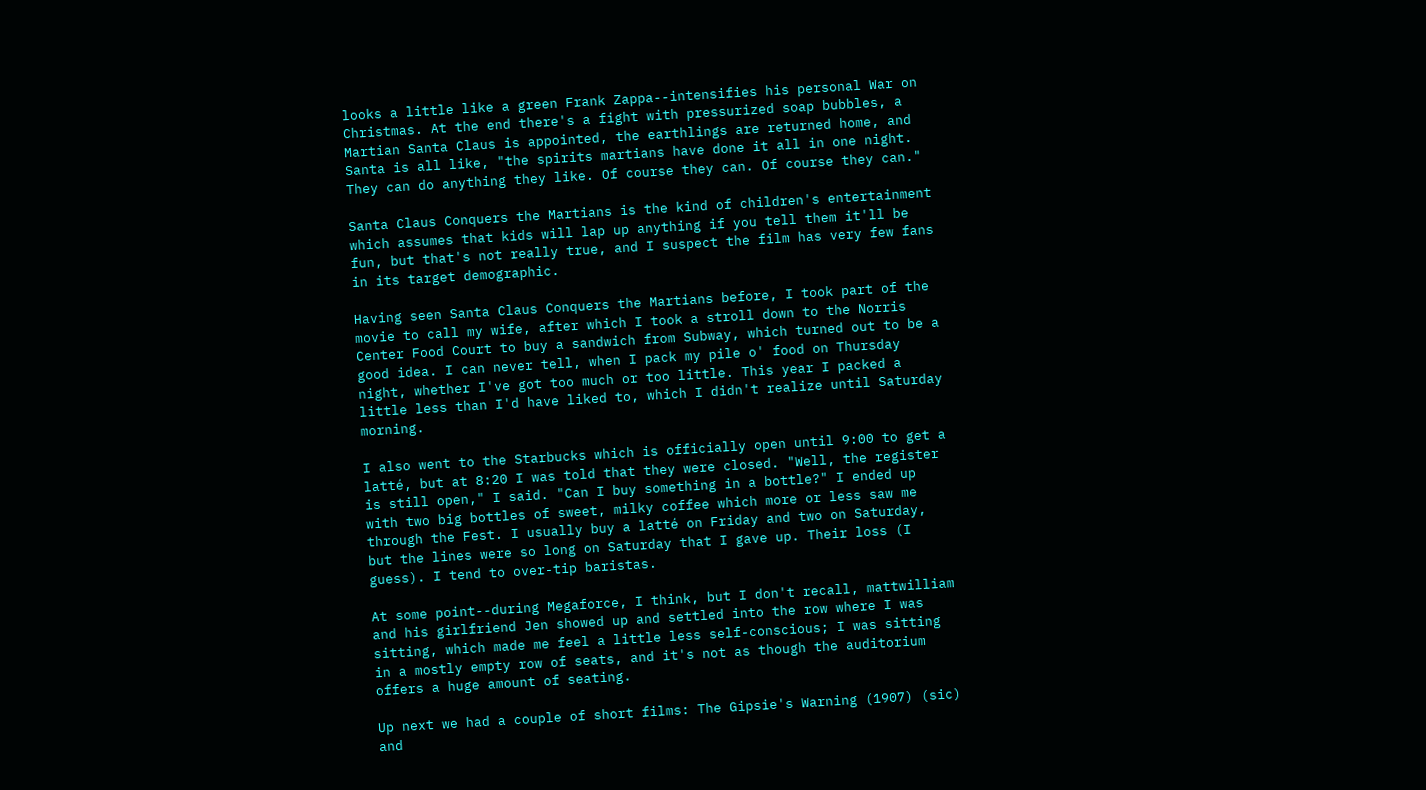looks a little like a green Frank Zappa--intensifies his personal War on Christmas. At the end there's a fight with pressurized soap bubbles, a Martian Santa Claus is appointed, the earthlings are returned home, and Santa is all like, "the spirits martians have done it all in one night. They can do anything they like. Of course they can. Of course they can."

Santa Claus Conquers the Martians is the kind of children's entertainment which assumes that kids will lap up anything if you tell them it'll be fun, but that's not really true, and I suspect the film has very few fans in its target demographic.

Having seen Santa Claus Conquers the Martians before, I took part of the movie to call my wife, after which I took a stroll down to the Norris Center Food Court to buy a sandwich from Subway, which turned out to be a good idea. I can never tell, when I pack my pile o' food on Thursday night, whether I've got too much or too little. This year I packed a little less than I'd have liked to, which I didn't realize until Saturday morning.

I also went to the Starbucks which is officially open until 9:00 to get a latté, but at 8:20 I was told that they were closed. "Well, the register is still open," I said. "Can I buy something in a bottle?" I ended up with two big bottles of sweet, milky coffee which more or less saw me through the Fest. I usually buy a latté on Friday and two on Saturday, but the lines were so long on Saturday that I gave up. Their loss (I guess). I tend to over-tip baristas.

At some point--during Megaforce, I think, but I don't recall, mattwilliam and his girlfriend Jen showed up and settled into the row where I was sitting, which made me feel a little less self-conscious; I was sitting in a mostly empty row of seats, and it's not as though the auditorium offers a huge amount of seating.

Up next we had a couple of short films: The Gipsie's Warning (1907) (sic) and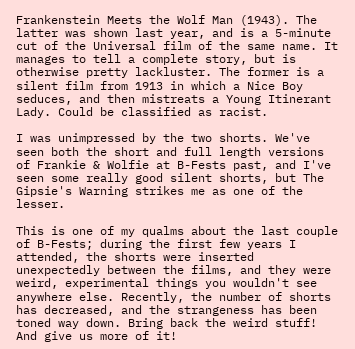Frankenstein Meets the Wolf Man (1943). The latter was shown last year, and is a 5-minute cut of the Universal film of the same name. It manages to tell a complete story, but is otherwise pretty lackluster. The former is a silent film from 1913 in which a Nice Boy seduces, and then mistreats a Young Itinerant Lady. Could be classified as racist.

I was unimpressed by the two shorts. We've seen both the short and full length versions of Frankie & Wolfie at B-Fests past, and I've seen some really good silent shorts, but The Gipsie's Warning strikes me as one of the lesser.

This is one of my qualms about the last couple of B-Fests; during the first few years I attended, the shorts were inserted unexpectedly between the films, and they were weird, experimental things you wouldn't see anywhere else. Recently, the number of shorts has decreased, and the strangeness has been toned way down. Bring back the weird stuff! And give us more of it!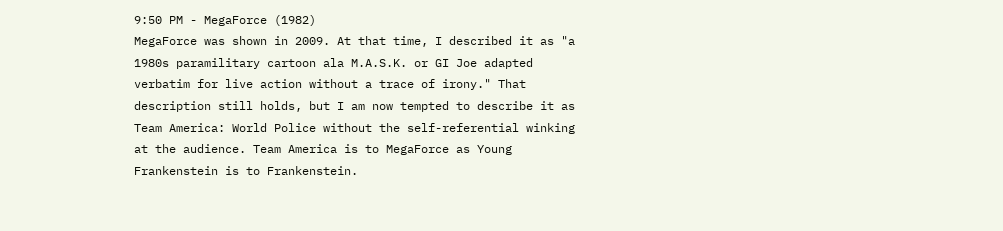9:50 PM - MegaForce (1982)
MegaForce was shown in 2009. At that time, I described it as "a 1980s paramilitary cartoon ala M.A.S.K. or GI Joe adapted verbatim for live action without a trace of irony." That description still holds, but I am now tempted to describe it as Team America: World Police without the self-referential winking at the audience. Team America is to MegaForce as Young Frankenstein is to Frankenstein.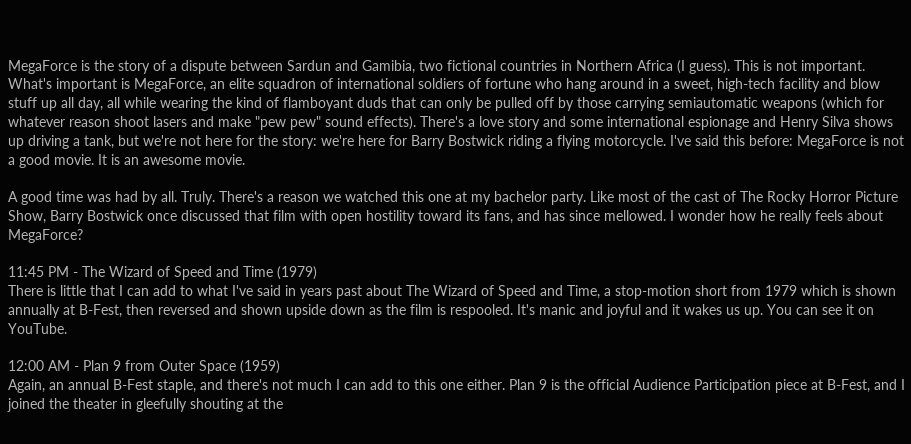MegaForce is the story of a dispute between Sardun and Gamibia, two fictional countries in Northern Africa (I guess). This is not important. What's important is MegaForce, an elite squadron of international soldiers of fortune who hang around in a sweet, high-tech facility and blow stuff up all day, all while wearing the kind of flamboyant duds that can only be pulled off by those carrying semiautomatic weapons (which for whatever reason shoot lasers and make "pew pew" sound effects). There's a love story and some international espionage and Henry Silva shows up driving a tank, but we're not here for the story: we're here for Barry Bostwick riding a flying motorcycle. I've said this before: MegaForce is not a good movie. It is an awesome movie.

A good time was had by all. Truly. There's a reason we watched this one at my bachelor party. Like most of the cast of The Rocky Horror Picture Show, Barry Bostwick once discussed that film with open hostility toward its fans, and has since mellowed. I wonder how he really feels about MegaForce?

11:45 PM - The Wizard of Speed and Time (1979)
There is little that I can add to what I've said in years past about The Wizard of Speed and Time, a stop-motion short from 1979 which is shown annually at B-Fest, then reversed and shown upside down as the film is respooled. It's manic and joyful and it wakes us up. You can see it on YouTube.

12:00 AM - Plan 9 from Outer Space (1959)
Again, an annual B-Fest staple, and there's not much I can add to this one either. Plan 9 is the official Audience Participation piece at B-Fest, and I joined the theater in gleefully shouting at the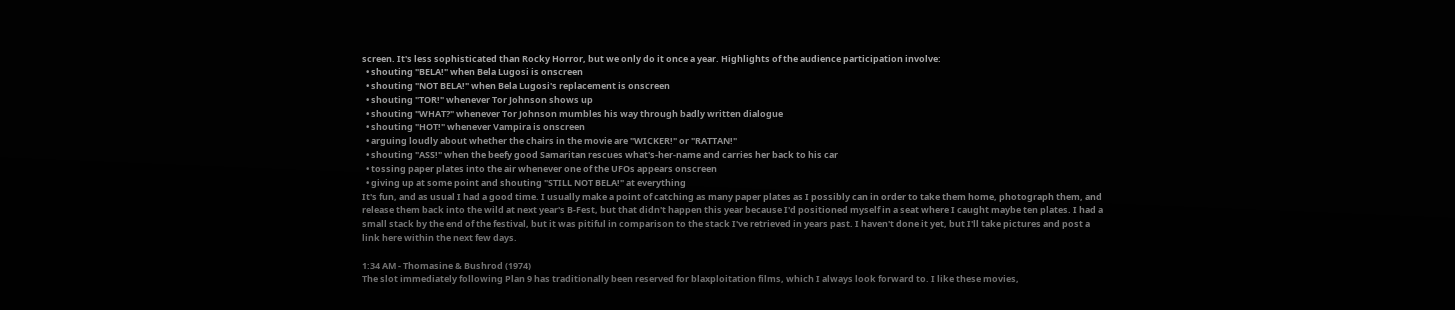screen. It's less sophisticated than Rocky Horror, but we only do it once a year. Highlights of the audience participation involve:
  • shouting "BELA!" when Bela Lugosi is onscreen
  • shouting "NOT BELA!" when Bela Lugosi's replacement is onscreen
  • shouting "TOR!" whenever Tor Johnson shows up
  • shouting "WHAT?" whenever Tor Johnson mumbles his way through badly written dialogue
  • shouting "HOT!" whenever Vampira is onscreen
  • arguing loudly about whether the chairs in the movie are "WICKER!" or "RATTAN!"
  • shouting "ASS!" when the beefy good Samaritan rescues what's-her-name and carries her back to his car
  • tossing paper plates into the air whenever one of the UFOs appears onscreen
  • giving up at some point and shouting "STILL NOT BELA!" at everything
It's fun, and as usual I had a good time. I usually make a point of catching as many paper plates as I possibly can in order to take them home, photograph them, and release them back into the wild at next year's B-Fest, but that didn't happen this year because I'd positioned myself in a seat where I caught maybe ten plates. I had a small stack by the end of the festival, but it was pitiful in comparison to the stack I've retrieved in years past. I haven't done it yet, but I'll take pictures and post a link here within the next few days.

1:34 AM - Thomasine & Bushrod (1974)
The slot immediately following Plan 9 has traditionally been reserved for blaxploitation films, which I always look forward to. I like these movies,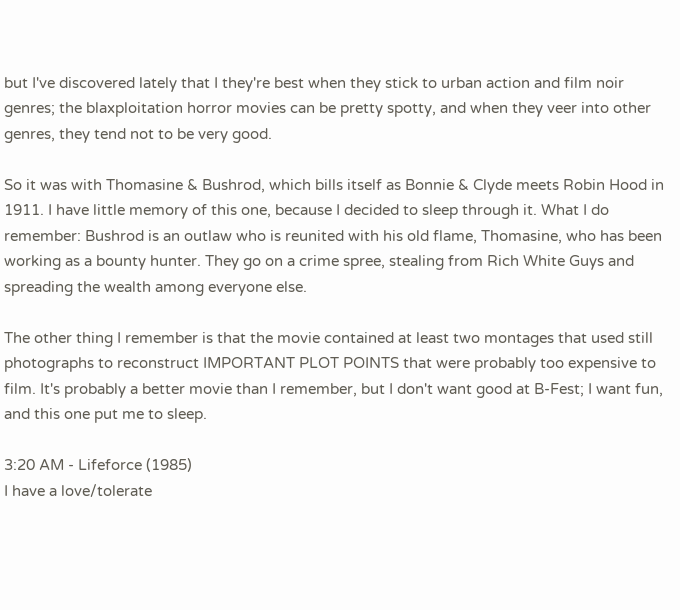but I've discovered lately that I they're best when they stick to urban action and film noir genres; the blaxploitation horror movies can be pretty spotty, and when they veer into other genres, they tend not to be very good.

So it was with Thomasine & Bushrod, which bills itself as Bonnie & Clyde meets Robin Hood in 1911. I have little memory of this one, because I decided to sleep through it. What I do remember: Bushrod is an outlaw who is reunited with his old flame, Thomasine, who has been working as a bounty hunter. They go on a crime spree, stealing from Rich White Guys and spreading the wealth among everyone else.

The other thing I remember is that the movie contained at least two montages that used still photographs to reconstruct IMPORTANT PLOT POINTS that were probably too expensive to film. It's probably a better movie than I remember, but I don't want good at B-Fest; I want fun, and this one put me to sleep.

3:20 AM - Lifeforce (1985)
I have a love/tolerate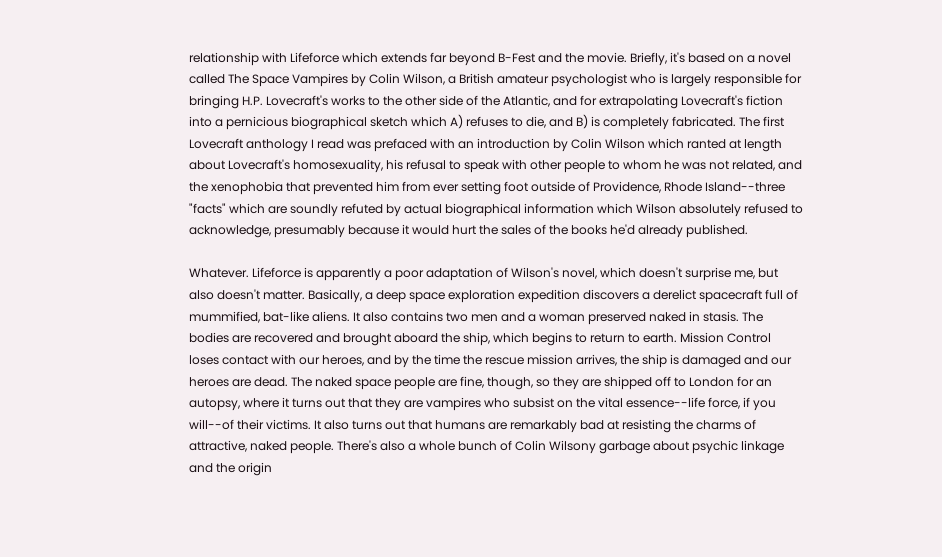relationship with Lifeforce which extends far beyond B-Fest and the movie. Briefly, it's based on a novel called The Space Vampires by Colin Wilson, a British amateur psychologist who is largely responsible for bringing H.P. Lovecraft's works to the other side of the Atlantic, and for extrapolating Lovecraft's fiction into a pernicious biographical sketch which A) refuses to die, and B) is completely fabricated. The first Lovecraft anthology I read was prefaced with an introduction by Colin Wilson which ranted at length about Lovecraft's homosexuality, his refusal to speak with other people to whom he was not related, and the xenophobia that prevented him from ever setting foot outside of Providence, Rhode Island--three "facts" which are soundly refuted by actual biographical information which Wilson absolutely refused to acknowledge, presumably because it would hurt the sales of the books he'd already published.

Whatever. Lifeforce is apparently a poor adaptation of Wilson's novel, which doesn't surprise me, but also doesn't matter. Basically, a deep space exploration expedition discovers a derelict spacecraft full of mummified, bat-like aliens. It also contains two men and a woman preserved naked in stasis. The bodies are recovered and brought aboard the ship, which begins to return to earth. Mission Control loses contact with our heroes, and by the time the rescue mission arrives, the ship is damaged and our heroes are dead. The naked space people are fine, though, so they are shipped off to London for an autopsy, where it turns out that they are vampires who subsist on the vital essence--life force, if you will--of their victims. It also turns out that humans are remarkably bad at resisting the charms of attractive, naked people. There's also a whole bunch of Colin Wilsony garbage about psychic linkage and the origin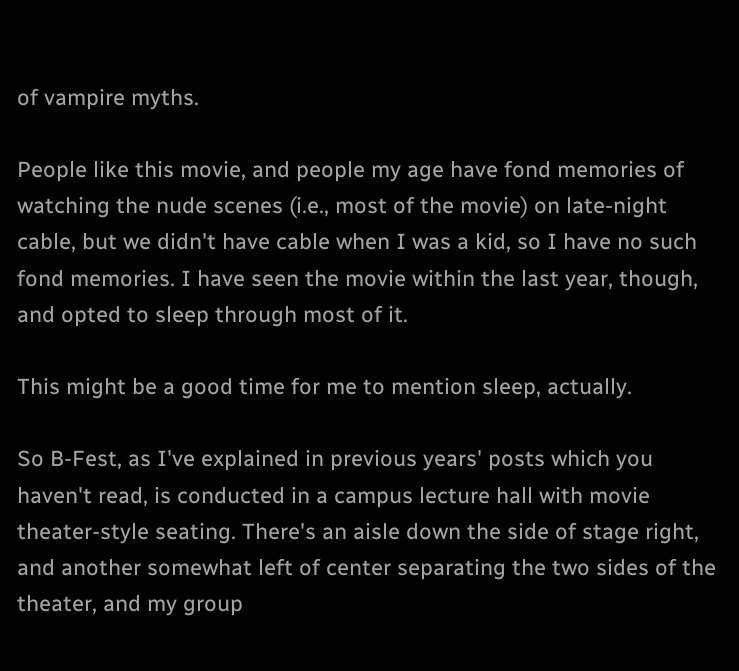of vampire myths.

People like this movie, and people my age have fond memories of watching the nude scenes (i.e., most of the movie) on late-night cable, but we didn't have cable when I was a kid, so I have no such fond memories. I have seen the movie within the last year, though, and opted to sleep through most of it.

This might be a good time for me to mention sleep, actually.

So B-Fest, as I've explained in previous years' posts which you haven't read, is conducted in a campus lecture hall with movie theater-style seating. There's an aisle down the side of stage right, and another somewhat left of center separating the two sides of the theater, and my group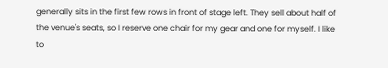generally sits in the first few rows in front of stage left. They sell about half of the venue's seats, so I reserve one chair for my gear and one for myself. I like to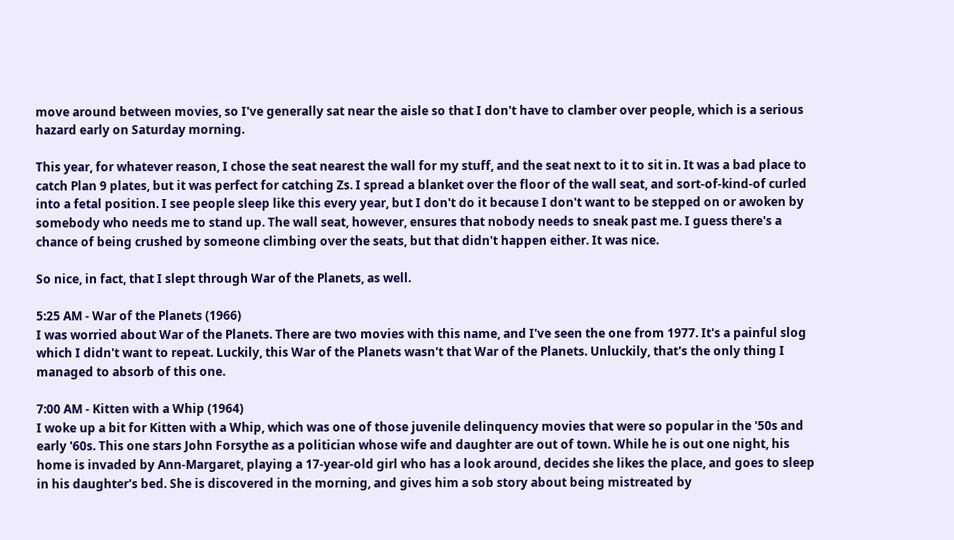move around between movies, so I've generally sat near the aisle so that I don't have to clamber over people, which is a serious hazard early on Saturday morning.

This year, for whatever reason, I chose the seat nearest the wall for my stuff, and the seat next to it to sit in. It was a bad place to catch Plan 9 plates, but it was perfect for catching Zs. I spread a blanket over the floor of the wall seat, and sort-of-kind-of curled into a fetal position. I see people sleep like this every year, but I don't do it because I don't want to be stepped on or awoken by somebody who needs me to stand up. The wall seat, however, ensures that nobody needs to sneak past me. I guess there's a chance of being crushed by someone climbing over the seats, but that didn't happen either. It was nice.

So nice, in fact, that I slept through War of the Planets, as well.

5:25 AM - War of the Planets (1966)
I was worried about War of the Planets. There are two movies with this name, and I've seen the one from 1977. It's a painful slog which I didn't want to repeat. Luckily, this War of the Planets wasn't that War of the Planets. Unluckily, that's the only thing I managed to absorb of this one.

7:00 AM - Kitten with a Whip (1964)
I woke up a bit for Kitten with a Whip, which was one of those juvenile delinquency movies that were so popular in the '50s and early '60s. This one stars John Forsythe as a politician whose wife and daughter are out of town. While he is out one night, his home is invaded by Ann-Margaret, playing a 17-year-old girl who has a look around, decides she likes the place, and goes to sleep in his daughter's bed. She is discovered in the morning, and gives him a sob story about being mistreated by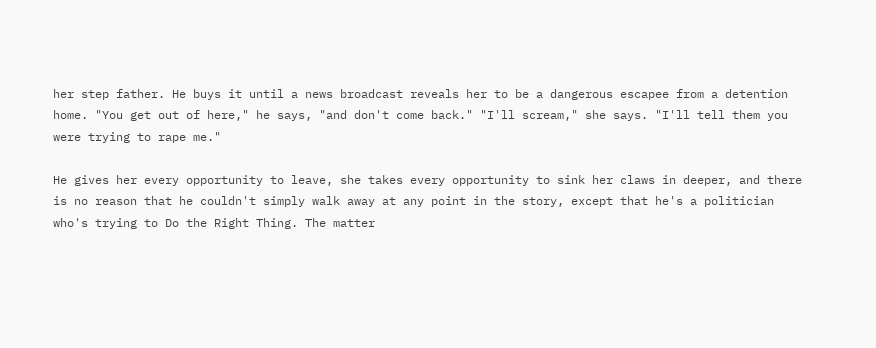her step father. He buys it until a news broadcast reveals her to be a dangerous escapee from a detention home. "You get out of here," he says, "and don't come back." "I'll scream," she says. "I'll tell them you were trying to rape me."

He gives her every opportunity to leave, she takes every opportunity to sink her claws in deeper, and there is no reason that he couldn't simply walk away at any point in the story, except that he's a politician who's trying to Do the Right Thing. The matter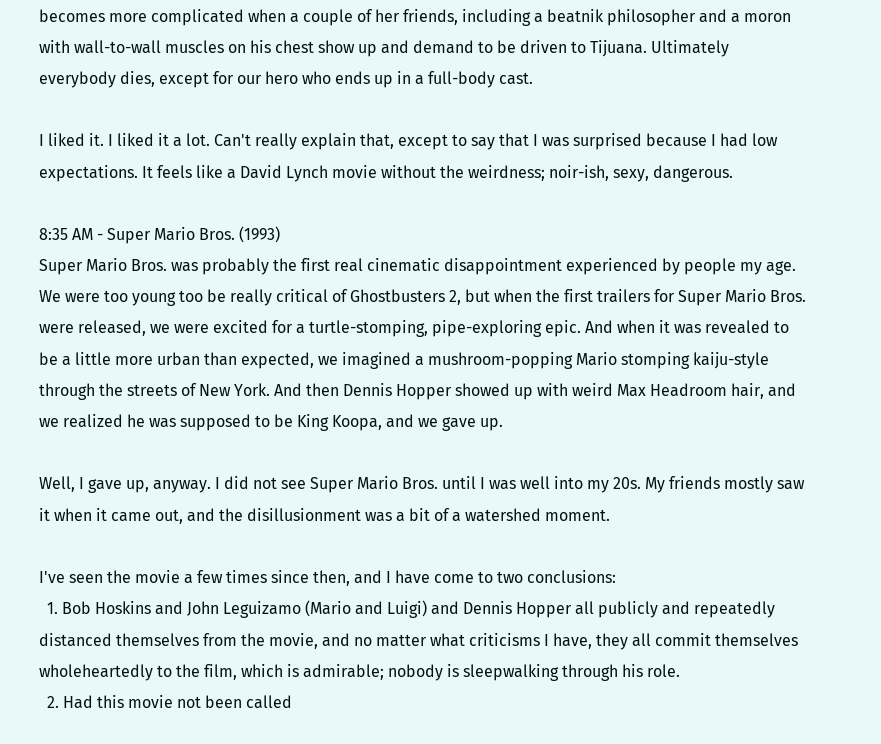becomes more complicated when a couple of her friends, including a beatnik philosopher and a moron with wall-to-wall muscles on his chest show up and demand to be driven to Tijuana. Ultimately everybody dies, except for our hero who ends up in a full-body cast.

I liked it. I liked it a lot. Can't really explain that, except to say that I was surprised because I had low expectations. It feels like a David Lynch movie without the weirdness; noir-ish, sexy, dangerous.

8:35 AM - Super Mario Bros. (1993)
Super Mario Bros. was probably the first real cinematic disappointment experienced by people my age. We were too young too be really critical of Ghostbusters 2, but when the first trailers for Super Mario Bros. were released, we were excited for a turtle-stomping, pipe-exploring epic. And when it was revealed to be a little more urban than expected, we imagined a mushroom-popping Mario stomping kaiju-style through the streets of New York. And then Dennis Hopper showed up with weird Max Headroom hair, and we realized he was supposed to be King Koopa, and we gave up.

Well, I gave up, anyway. I did not see Super Mario Bros. until I was well into my 20s. My friends mostly saw it when it came out, and the disillusionment was a bit of a watershed moment.

I've seen the movie a few times since then, and I have come to two conclusions:
  1. Bob Hoskins and John Leguizamo (Mario and Luigi) and Dennis Hopper all publicly and repeatedly distanced themselves from the movie, and no matter what criticisms I have, they all commit themselves wholeheartedly to the film, which is admirable; nobody is sleepwalking through his role.
  2. Had this movie not been called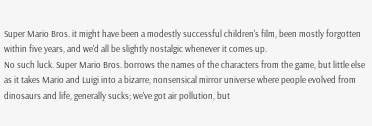Super Mario Bros. it might have been a modestly successful children's film, been mostly forgotten within five years, and we'd all be slightly nostalgic whenever it comes up.
No such luck. Super Mario Bros. borrows the names of the characters from the game, but little else as it takes Mario and Luigi into a bizarre, nonsensical mirror universe where people evolved from dinosaurs and life, generally sucks; we've got air pollution, but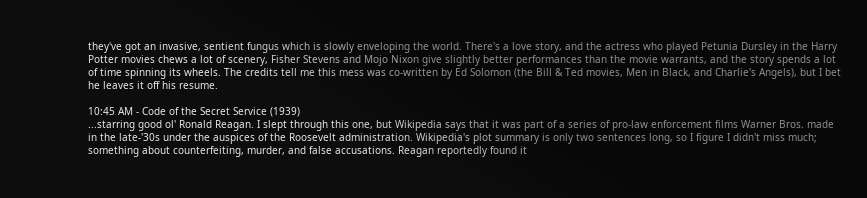they've got an invasive, sentient fungus which is slowly enveloping the world. There's a love story, and the actress who played Petunia Dursley in the Harry Potter movies chews a lot of scenery, Fisher Stevens and Mojo Nixon give slightly better performances than the movie warrants, and the story spends a lot of time spinning its wheels. The credits tell me this mess was co-written by Ed Solomon (the Bill & Ted movies, Men in Black, and Charlie's Angels), but I bet he leaves it off his resume.

10:45 AM - Code of the Secret Service (1939)
...starring good ol' Ronald Reagan. I slept through this one, but Wikipedia says that it was part of a series of pro-law enforcement films Warner Bros. made in the late-'30s under the auspices of the Roosevelt administration. Wikipedia's plot summary is only two sentences long, so I figure I didn't miss much; something about counterfeiting, murder, and false accusations. Reagan reportedly found it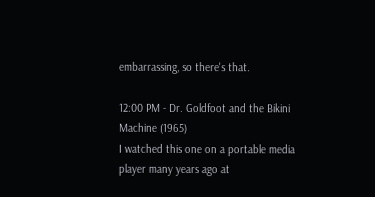embarrassing, so there's that.

12:00 PM - Dr. Goldfoot and the Bikini Machine (1965)
I watched this one on a portable media player many years ago at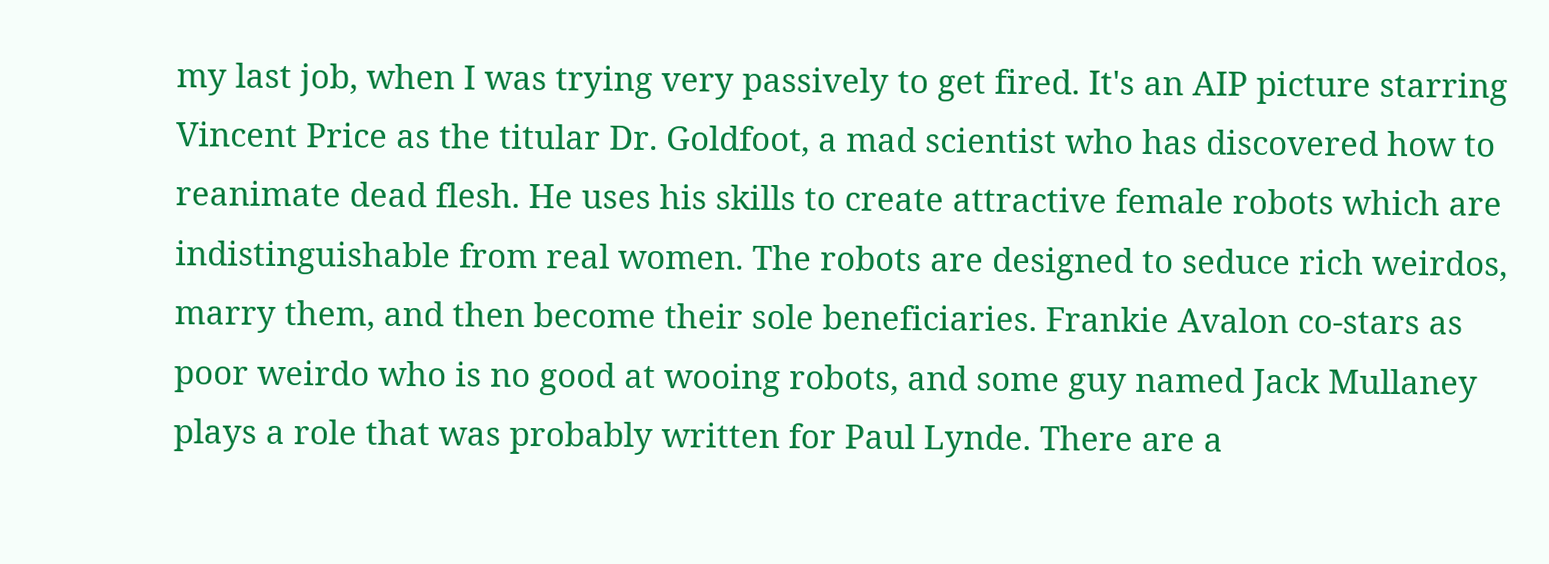my last job, when I was trying very passively to get fired. It's an AIP picture starring Vincent Price as the titular Dr. Goldfoot, a mad scientist who has discovered how to reanimate dead flesh. He uses his skills to create attractive female robots which are indistinguishable from real women. The robots are designed to seduce rich weirdos, marry them, and then become their sole beneficiaries. Frankie Avalon co-stars as poor weirdo who is no good at wooing robots, and some guy named Jack Mullaney plays a role that was probably written for Paul Lynde. There are a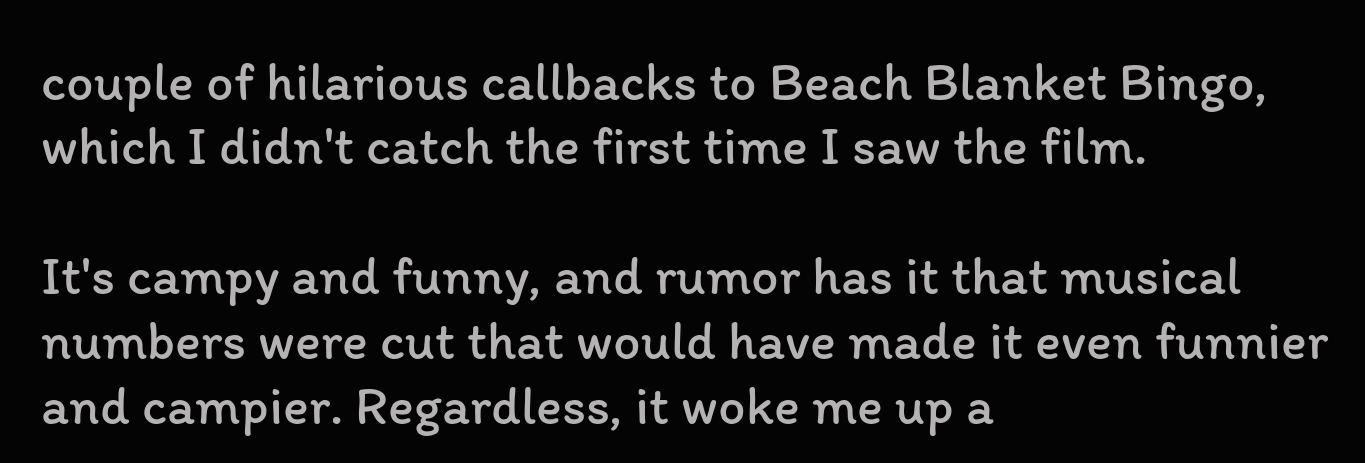couple of hilarious callbacks to Beach Blanket Bingo, which I didn't catch the first time I saw the film.

It's campy and funny, and rumor has it that musical numbers were cut that would have made it even funnier and campier. Regardless, it woke me up a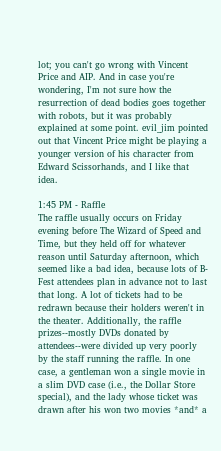lot; you can't go wrong with Vincent Price and AIP. And in case you're wondering, I'm not sure how the resurrection of dead bodies goes together with robots, but it was probably explained at some point. evil_jim pointed out that Vincent Price might be playing a younger version of his character from Edward Scissorhands, and I like that idea.

1:45 PM - Raffle
The raffle usually occurs on Friday evening before The Wizard of Speed and Time, but they held off for whatever reason until Saturday afternoon, which seemed like a bad idea, because lots of B-Fest attendees plan in advance not to last that long. A lot of tickets had to be redrawn because their holders weren't in the theater. Additionally, the raffle prizes--mostly DVDs donated by attendees--were divided up very poorly by the staff running the raffle. In one case, a gentleman won a single movie in a slim DVD case (i.e., the Dollar Store special), and the lady whose ticket was drawn after his won two movies *and* a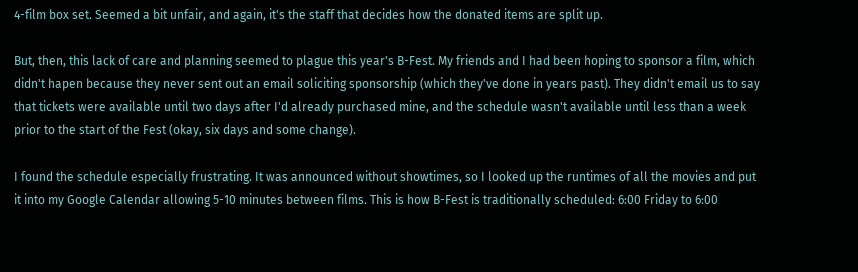4-film box set. Seemed a bit unfair, and again, it's the staff that decides how the donated items are split up.

But, then, this lack of care and planning seemed to plague this year's B-Fest. My friends and I had been hoping to sponsor a film, which didn't hapen because they never sent out an email soliciting sponsorship (which they've done in years past). They didn't email us to say that tickets were available until two days after I'd already purchased mine, and the schedule wasn't available until less than a week prior to the start of the Fest (okay, six days and some change).

I found the schedule especially frustrating. It was announced without showtimes, so I looked up the runtimes of all the movies and put it into my Google Calendar allowing 5-10 minutes between films. This is how B-Fest is traditionally scheduled: 6:00 Friday to 6:00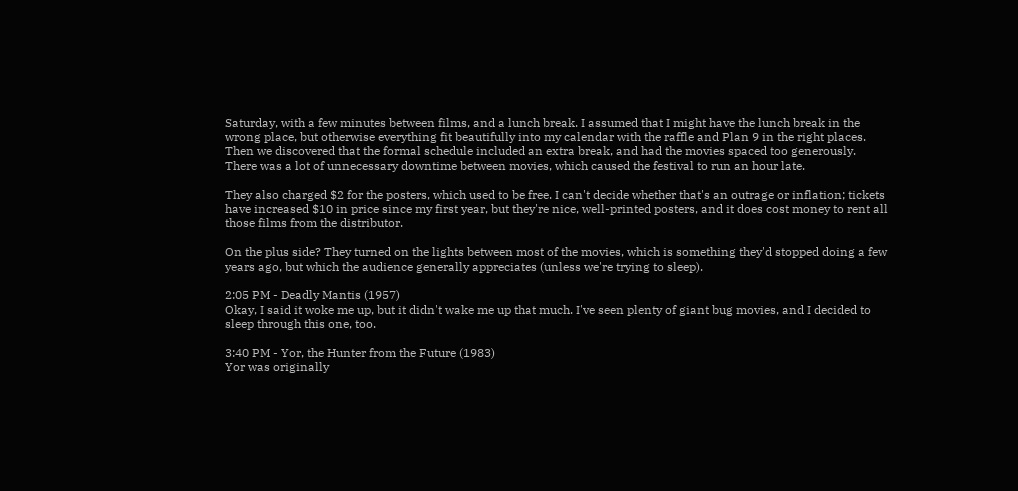Saturday, with a few minutes between films, and a lunch break. I assumed that I might have the lunch break in the wrong place, but otherwise everything fit beautifully into my calendar with the raffle and Plan 9 in the right places. Then we discovered that the formal schedule included an extra break, and had the movies spaced too generously. There was a lot of unnecessary downtime between movies, which caused the festival to run an hour late.

They also charged $2 for the posters, which used to be free. I can't decide whether that's an outrage or inflation; tickets have increased $10 in price since my first year, but they're nice, well-printed posters, and it does cost money to rent all those films from the distributor.

On the plus side? They turned on the lights between most of the movies, which is something they'd stopped doing a few years ago, but which the audience generally appreciates (unless we're trying to sleep).

2:05 PM - Deadly Mantis (1957)
Okay, I said it woke me up, but it didn't wake me up that much. I've seen plenty of giant bug movies, and I decided to sleep through this one, too.

3:40 PM - Yor, the Hunter from the Future (1983)
Yor was originally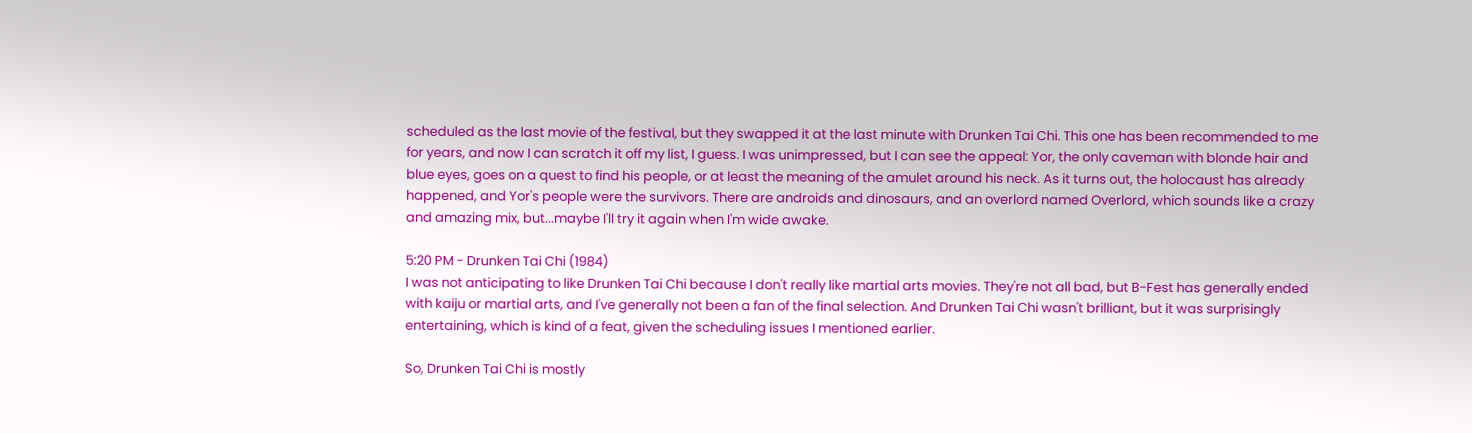scheduled as the last movie of the festival, but they swapped it at the last minute with Drunken Tai Chi. This one has been recommended to me for years, and now I can scratch it off my list, I guess. I was unimpressed, but I can see the appeal: Yor, the only caveman with blonde hair and blue eyes, goes on a quest to find his people, or at least the meaning of the amulet around his neck. As it turns out, the holocaust has already happened, and Yor's people were the survivors. There are androids and dinosaurs, and an overlord named Overlord, which sounds like a crazy and amazing mix, but...maybe I'll try it again when I'm wide awake.

5:20 PM - Drunken Tai Chi (1984)
I was not anticipating to like Drunken Tai Chi because I don't really like martial arts movies. They're not all bad, but B-Fest has generally ended with kaiju or martial arts, and I've generally not been a fan of the final selection. And Drunken Tai Chi wasn't brilliant, but it was surprisingly entertaining, which is kind of a feat, given the scheduling issues I mentioned earlier.

So, Drunken Tai Chi is mostly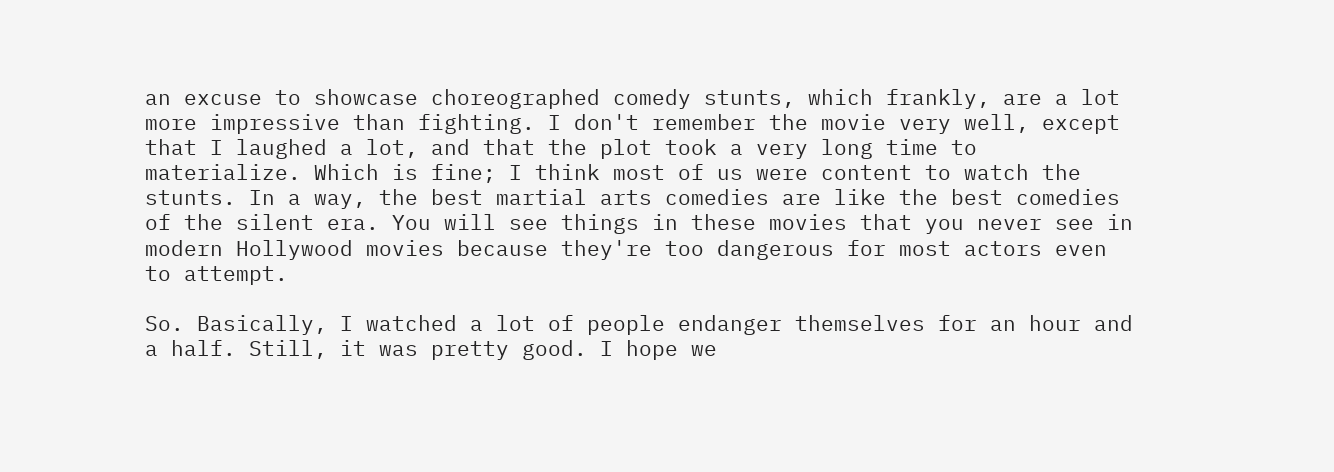an excuse to showcase choreographed comedy stunts, which frankly, are a lot more impressive than fighting. I don't remember the movie very well, except that I laughed a lot, and that the plot took a very long time to materialize. Which is fine; I think most of us were content to watch the stunts. In a way, the best martial arts comedies are like the best comedies of the silent era. You will see things in these movies that you never see in modern Hollywood movies because they're too dangerous for most actors even to attempt.

So. Basically, I watched a lot of people endanger themselves for an hour and a half. Still, it was pretty good. I hope we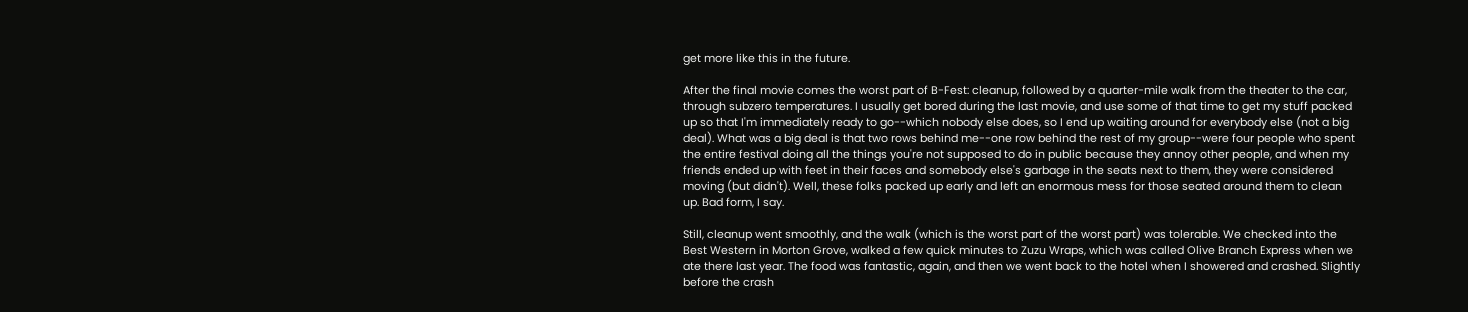get more like this in the future.

After the final movie comes the worst part of B-Fest: cleanup, followed by a quarter-mile walk from the theater to the car, through subzero temperatures. I usually get bored during the last movie, and use some of that time to get my stuff packed up so that I'm immediately ready to go--which nobody else does, so I end up waiting around for everybody else (not a big deal). What was a big deal is that two rows behind me--one row behind the rest of my group--were four people who spent the entire festival doing all the things you're not supposed to do in public because they annoy other people, and when my friends ended up with feet in their faces and somebody else's garbage in the seats next to them, they were considered moving (but didn't). Well, these folks packed up early and left an enormous mess for those seated around them to clean up. Bad form, I say.

Still, cleanup went smoothly, and the walk (which is the worst part of the worst part) was tolerable. We checked into the Best Western in Morton Grove, walked a few quick minutes to Zuzu Wraps, which was called Olive Branch Express when we ate there last year. The food was fantastic, again, and then we went back to the hotel when I showered and crashed. Slightly before the crash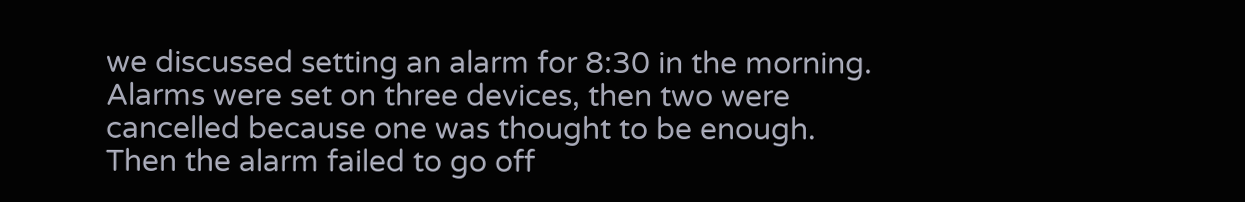we discussed setting an alarm for 8:30 in the morning. Alarms were set on three devices, then two were cancelled because one was thought to be enough. Then the alarm failed to go off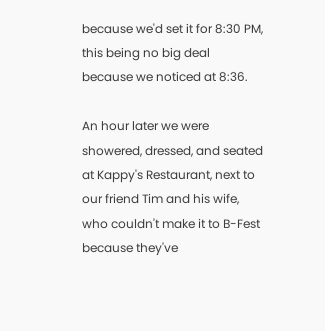because we'd set it for 8:30 PM, this being no big deal because we noticed at 8:36.

An hour later we were showered, dressed, and seated at Kappy's Restaurant, next to our friend Tim and his wife, who couldn't make it to B-Fest because they've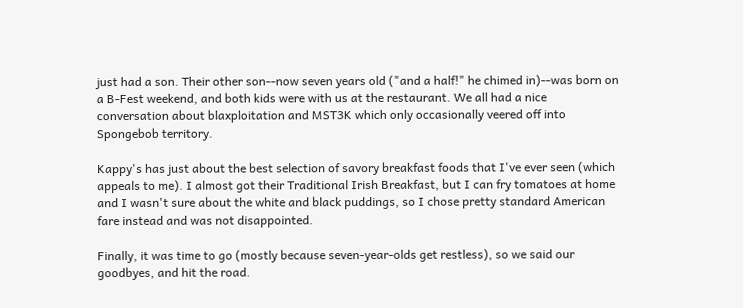just had a son. Their other son--now seven years old ("and a half!" he chimed in)--was born on a B-Fest weekend, and both kids were with us at the restaurant. We all had a nice conversation about blaxploitation and MST3K which only occasionally veered off into Spongebob territory.

Kappy's has just about the best selection of savory breakfast foods that I've ever seen (which appeals to me). I almost got their Traditional Irish Breakfast, but I can fry tomatoes at home and I wasn't sure about the white and black puddings, so I chose pretty standard American fare instead and was not disappointed.

Finally, it was time to go (mostly because seven-year-olds get restless), so we said our goodbyes, and hit the road.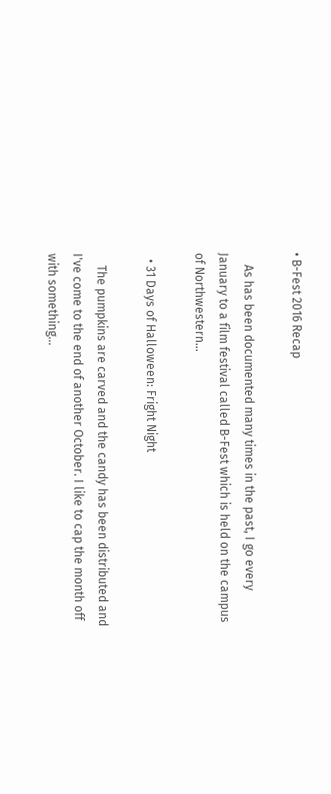• B-Fest 2016 Recap

    As has been documented many times in the past, I go every January to a film festival called B-Fest which is held on the campus of Northwestern…

  • 31 Days of Halloween: Fright Night

    The pumpkins are carved and the candy has been distributed and I've come to the end of another October. I like to cap the month off with something…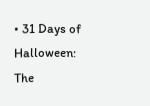• 31 Days of Halloween: The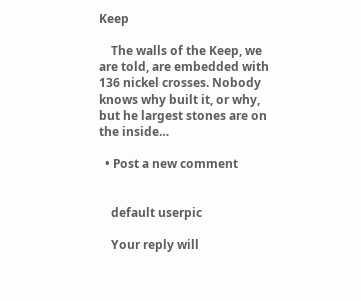Keep

    The walls of the Keep, we are told, are embedded with 136 nickel crosses. Nobody knows why built it, or why, but he largest stones are on the inside…

  • Post a new comment


    default userpic

    Your reply will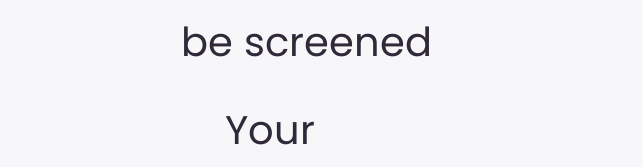be screened

    Your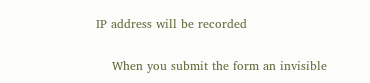IP address will be recorded

    When you submit the form an invisible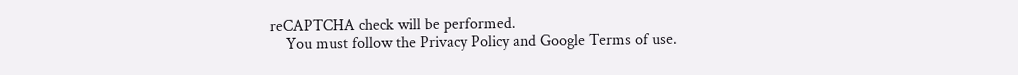reCAPTCHA check will be performed.
    You must follow the Privacy Policy and Google Terms of use.